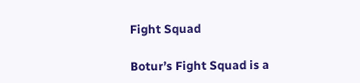Fight Squad

Botur’s Fight Squad is a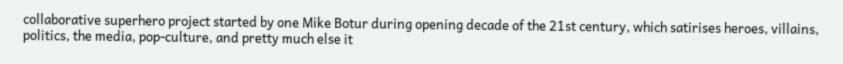collaborative superhero project started by one Mike Botur during opening decade of the 21st century, which satirises heroes, villains, politics, the media, pop-culture, and pretty much else it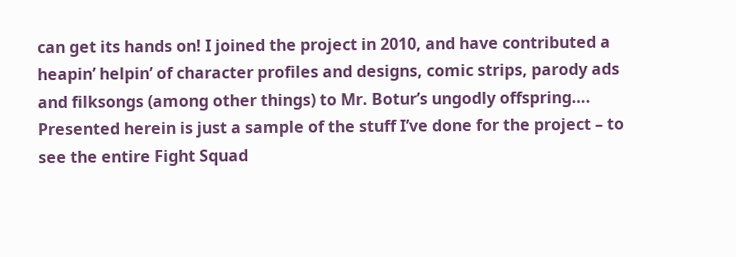can get its hands on! I joined the project in 2010, and have contributed a heapin’ helpin’ of character profiles and designs, comic strips, parody ads and filksongs (among other things) to Mr. Botur’s ungodly offspring…. Presented herein is just a sample of the stuff I’ve done for the project – to see the entire Fight Squad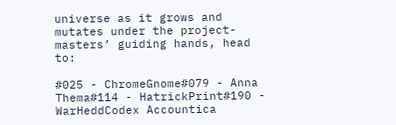universe as it grows and mutates under the project-masters’ guiding hands, head to:

#025 - ChromeGnome#079 - Anna Thema#114 - HatrickPrint#190 - WarHeddCodex Accountica